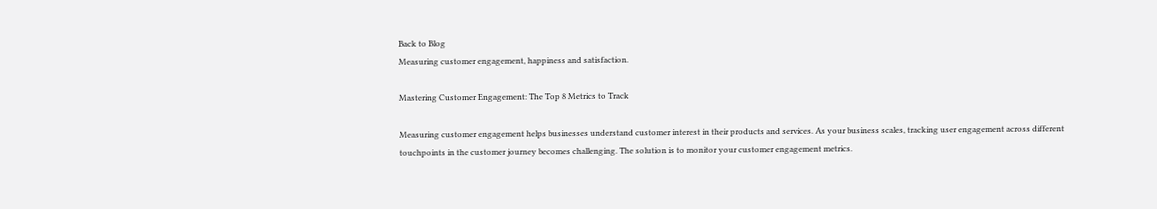Back to Blog
Measuring customer engagement, happiness and satisfaction.

Mastering Customer Engagement: The Top 8 Metrics to Track

Measuring customer engagement helps businesses understand customer interest in their products and services. As your business scales, tracking user engagement across different touchpoints in the customer journey becomes challenging. The solution is to monitor your customer engagement metrics.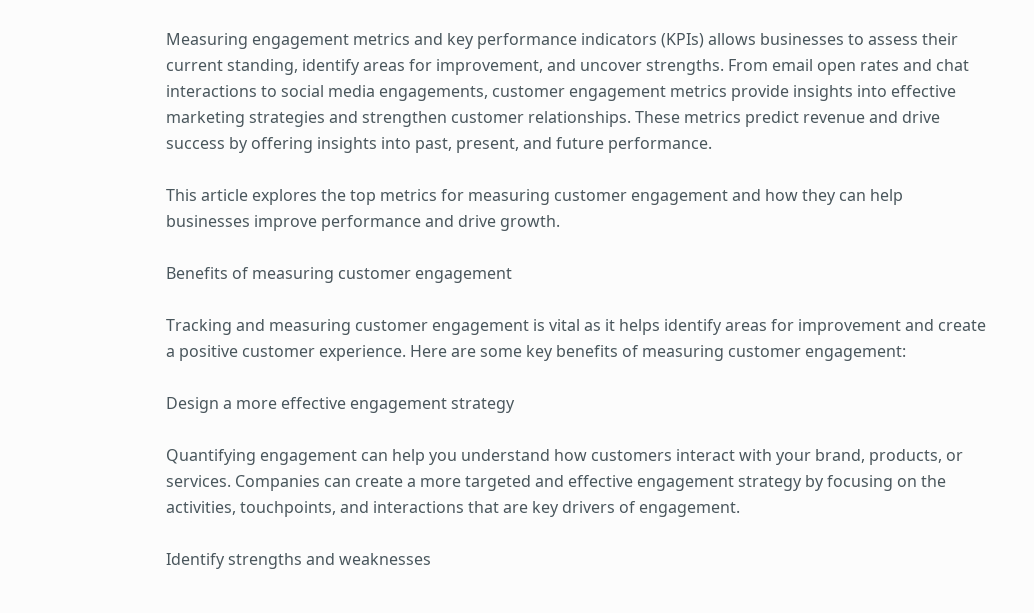Measuring engagement metrics and key performance indicators (KPIs) allows businesses to assess their current standing, identify areas for improvement, and uncover strengths. From email open rates and chat interactions to social media engagements, customer engagement metrics provide insights into effective marketing strategies and strengthen customer relationships. These metrics predict revenue and drive success by offering insights into past, present, and future performance.

This article explores the top metrics for measuring customer engagement and how they can help businesses improve performance and drive growth.

Benefits of measuring customer engagement

Tracking and measuring customer engagement is vital as it helps identify areas for improvement and create a positive customer experience. Here are some key benefits of measuring customer engagement:

Design a more effective engagement strategy

Quantifying engagement can help you understand how customers interact with your brand, products, or services. Companies can create a more targeted and effective engagement strategy by focusing on the activities, touchpoints, and interactions that are key drivers of engagement.

Identify strengths and weaknesses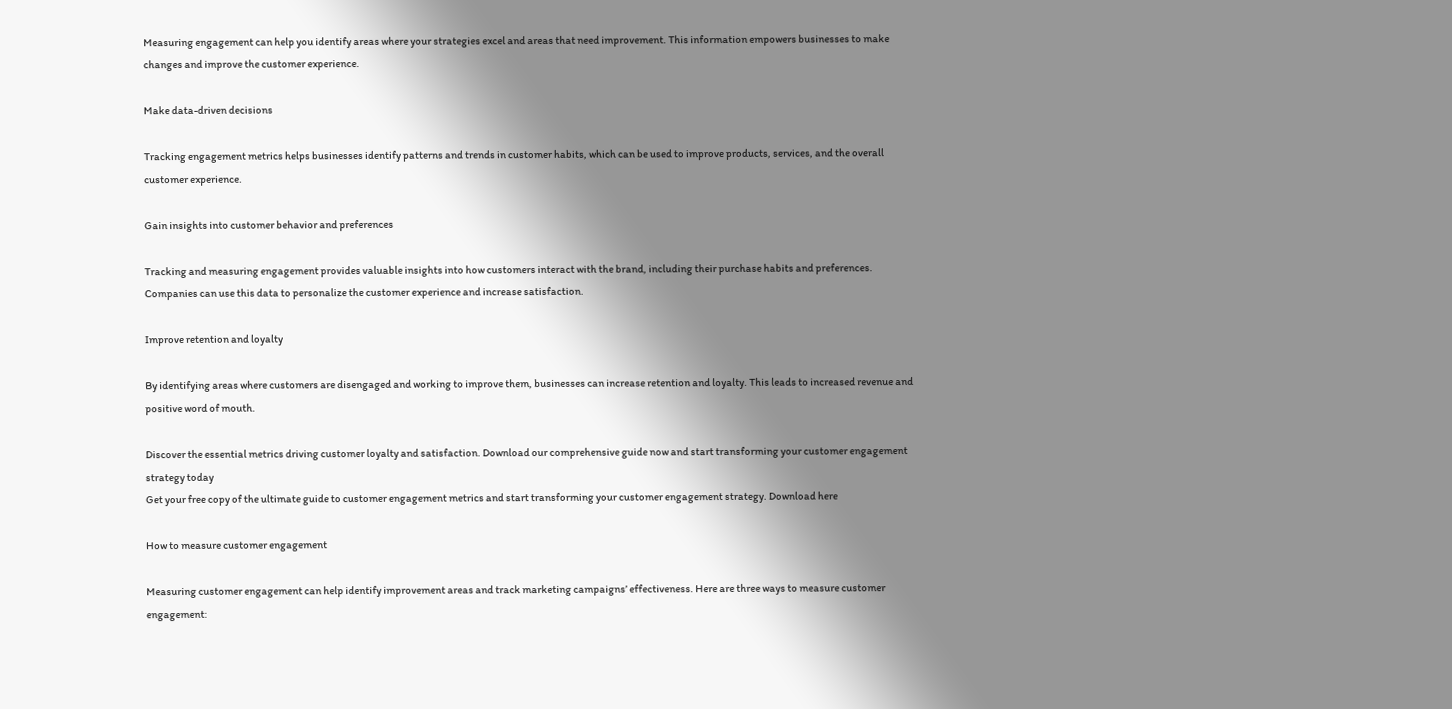Measuring engagement can help you identify areas where your strategies excel and areas that need improvement. This information empowers businesses to make changes and improve the customer experience.

Make data-driven decisions

Tracking engagement metrics helps businesses identify patterns and trends in customer habits, which can be used to improve products, services, and the overall customer experience.

Gain insights into customer behavior and preferences

Tracking and measuring engagement provides valuable insights into how customers interact with the brand, including their purchase habits and preferences. Companies can use this data to personalize the customer experience and increase satisfaction.

Improve retention and loyalty

By identifying areas where customers are disengaged and working to improve them, businesses can increase retention and loyalty. This leads to increased revenue and positive word of mouth.

Discover the essential metrics driving customer loyalty and satisfaction. Download our comprehensive guide now and start transforming your customer engagement strategy today
Get your free copy of the ultimate guide to customer engagement metrics and start transforming your customer engagement strategy. Download here

How to measure customer engagement

Measuring customer engagement can help identify improvement areas and track marketing campaigns’ effectiveness. Here are three ways to measure customer engagement: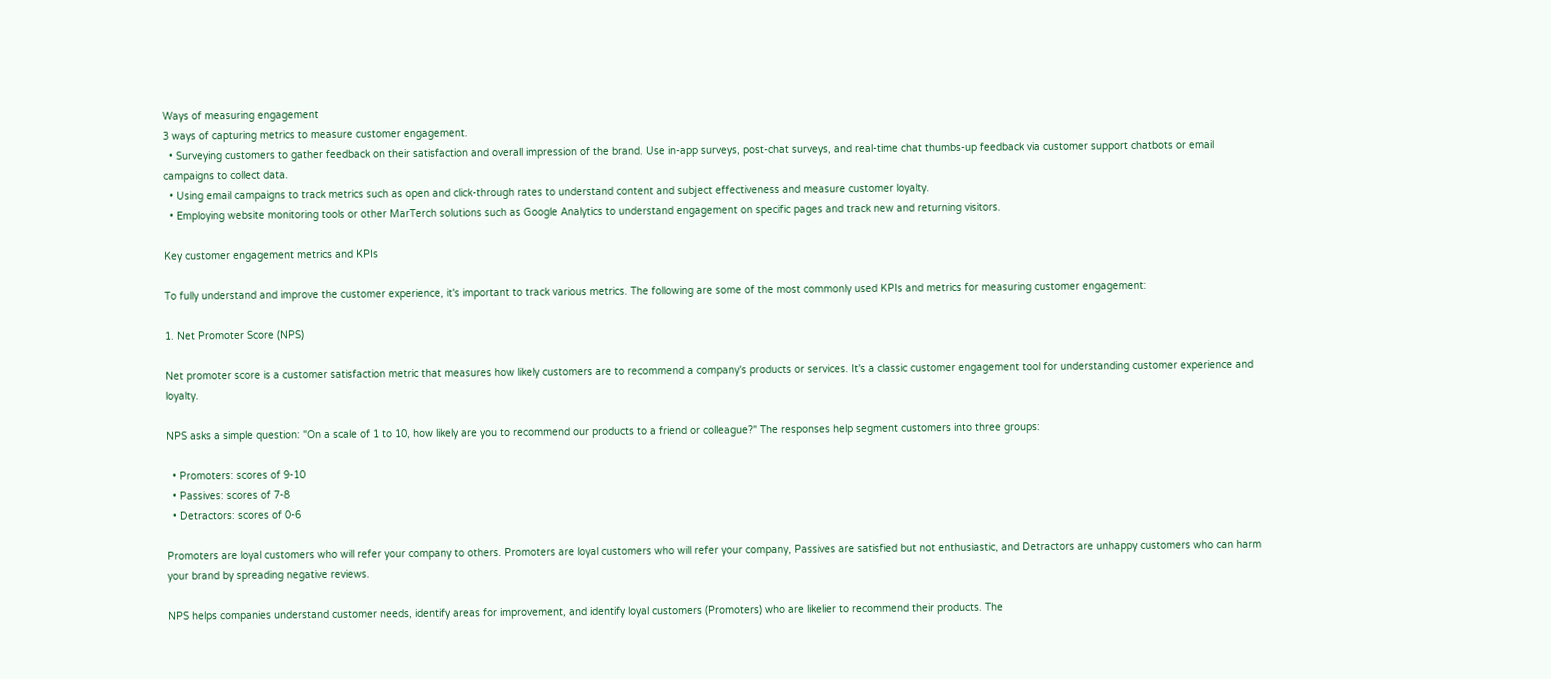Ways of measuring engagement
3 ways of capturing metrics to measure customer engagement.
  • Surveying customers to gather feedback on their satisfaction and overall impression of the brand. Use in-app surveys, post-chat surveys, and real-time chat thumbs-up feedback via customer support chatbots or email campaigns to collect data.
  • Using email campaigns to track metrics such as open and click-through rates to understand content and subject effectiveness and measure customer loyalty.
  • Employing website monitoring tools or other MarTerch solutions such as Google Analytics to understand engagement on specific pages and track new and returning visitors.

Key customer engagement metrics and KPIs

To fully understand and improve the customer experience, it's important to track various metrics. The following are some of the most commonly used KPIs and metrics for measuring customer engagement:

1. Net Promoter Score (NPS)

Net promoter score is a customer satisfaction metric that measures how likely customers are to recommend a company's products or services. It's a classic customer engagement tool for understanding customer experience and loyalty.

NPS asks a simple question: "On a scale of 1 to 10, how likely are you to recommend our products to a friend or colleague?" The responses help segment customers into three groups:

  • Promoters: scores of 9-10
  • Passives: scores of 7-8
  • Detractors: scores of 0-6

Promoters are loyal customers who will refer your company to others. Promoters are loyal customers who will refer your company, Passives are satisfied but not enthusiastic, and Detractors are unhappy customers who can harm your brand by spreading negative reviews.

NPS helps companies understand customer needs, identify areas for improvement, and identify loyal customers (Promoters) who are likelier to recommend their products. The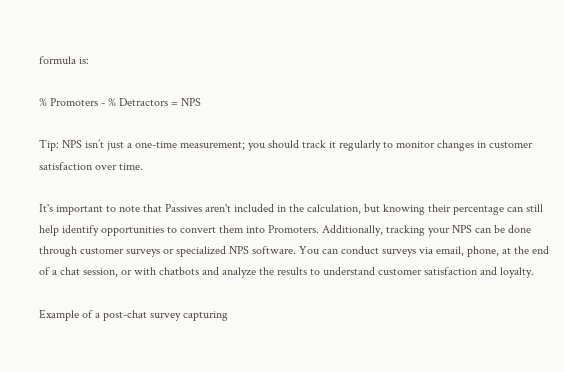formula is:

% Promoters - % Detractors = NPS

Tip: NPS isn’t just a one-time measurement; you should track it regularly to monitor changes in customer satisfaction over time.

It's important to note that Passives aren't included in the calculation, but knowing their percentage can still help identify opportunities to convert them into Promoters. Additionally, tracking your NPS can be done through customer surveys or specialized NPS software. You can conduct surveys via email, phone, at the end of a chat session, or with chatbots and analyze the results to understand customer satisfaction and loyalty.

Example of a post-chat survey capturing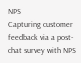NPS
Capturing customer feedback via a post-chat survey with NPS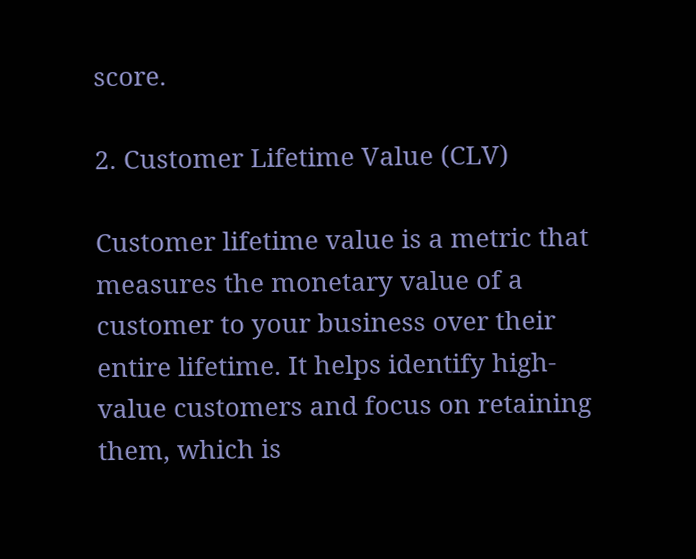score.

2. Customer Lifetime Value (CLV)

Customer lifetime value is a metric that measures the monetary value of a customer to your business over their entire lifetime. It helps identify high-value customers and focus on retaining them, which is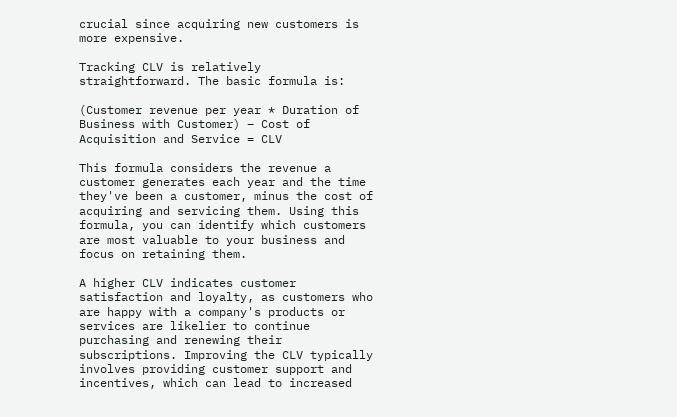crucial since acquiring new customers is more expensive.

Tracking CLV is relatively straightforward. The basic formula is:

(Customer revenue per year * Duration of Business with Customer) – Cost of Acquisition and Service = CLV

This formula considers the revenue a customer generates each year and the time they've been a customer, minus the cost of acquiring and servicing them. Using this formula, you can identify which customers are most valuable to your business and focus on retaining them.

A higher CLV indicates customer satisfaction and loyalty, as customers who are happy with a company's products or services are likelier to continue purchasing and renewing their subscriptions. Improving the CLV typically involves providing customer support and incentives, which can lead to increased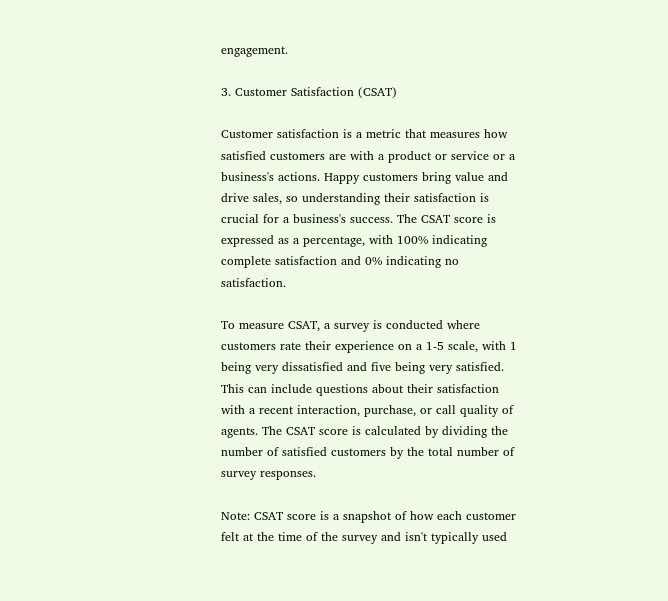engagement.

3. Customer Satisfaction (CSAT)

Customer satisfaction is a metric that measures how satisfied customers are with a product or service or a business's actions. Happy customers bring value and drive sales, so understanding their satisfaction is crucial for a business's success. The CSAT score is expressed as a percentage, with 100% indicating complete satisfaction and 0% indicating no satisfaction.

To measure CSAT, a survey is conducted where customers rate their experience on a 1-5 scale, with 1 being very dissatisfied and five being very satisfied. This can include questions about their satisfaction with a recent interaction, purchase, or call quality of agents. The CSAT score is calculated by dividing the number of satisfied customers by the total number of survey responses.

Note: CSAT score is a snapshot of how each customer felt at the time of the survey and isn't typically used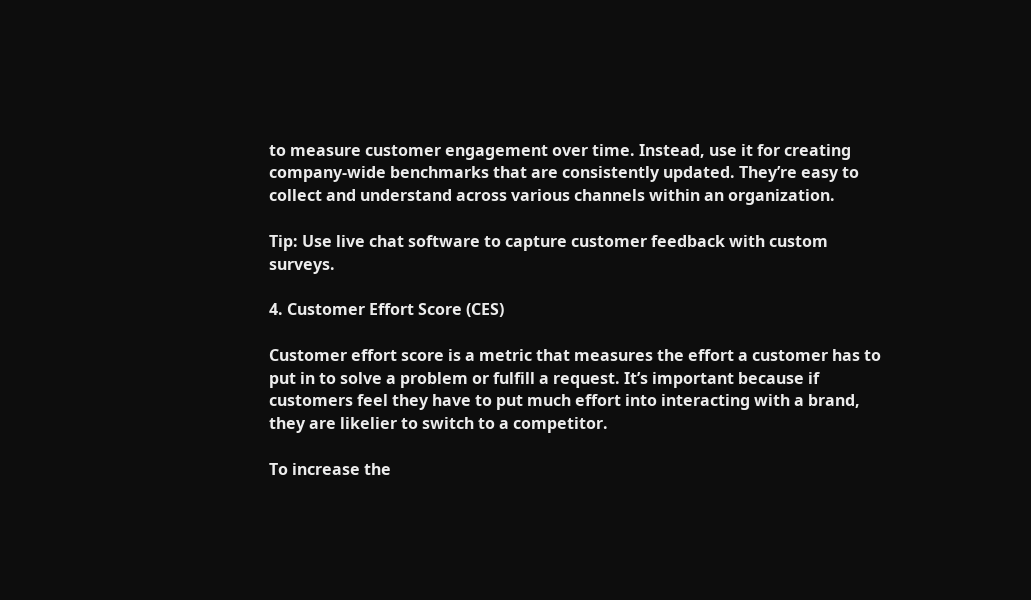to measure customer engagement over time. Instead, use it for creating company-wide benchmarks that are consistently updated. They’re easy to collect and understand across various channels within an organization.

Tip: Use live chat software to capture customer feedback with custom surveys.

4. Customer Effort Score (CES)

Customer effort score is a metric that measures the effort a customer has to put in to solve a problem or fulfill a request. It’s important because if customers feel they have to put much effort into interacting with a brand, they are likelier to switch to a competitor.

To increase the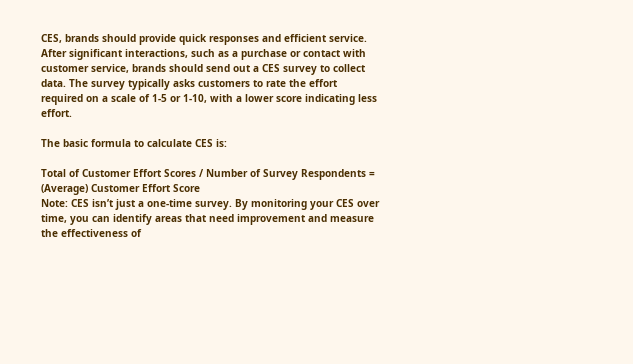CES, brands should provide quick responses and efficient service. After significant interactions, such as a purchase or contact with customer service, brands should send out a CES survey to collect data. The survey typically asks customers to rate the effort required on a scale of 1-5 or 1-10, with a lower score indicating less effort.

The basic formula to calculate CES is:

Total of Customer Effort Scores / Number of Survey Respondents = (Average) Customer Effort Score
Note: CES isn’t just a one-time survey. By monitoring your CES over time, you can identify areas that need improvement and measure the effectiveness of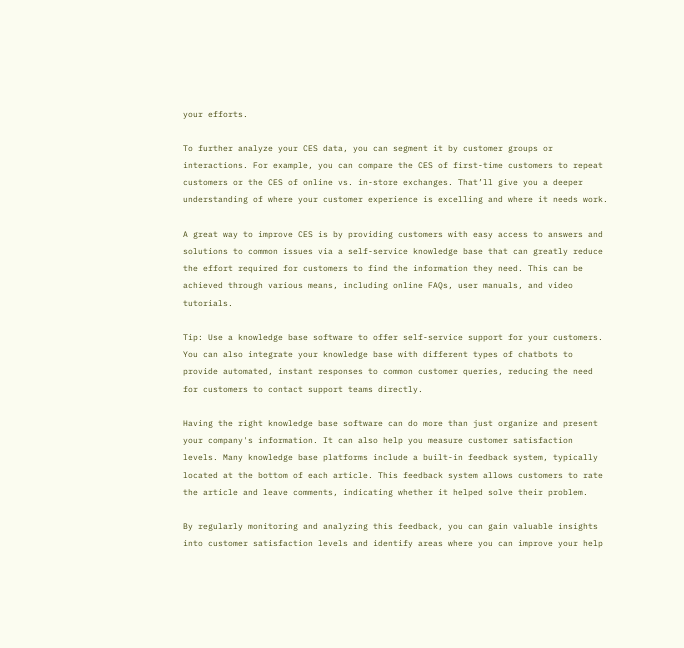your efforts.

To further analyze your CES data, you can segment it by customer groups or interactions. For example, you can compare the CES of first-time customers to repeat customers or the CES of online vs. in-store exchanges. That’ll give you a deeper understanding of where your customer experience is excelling and where it needs work.

A great way to improve CES is by providing customers with easy access to answers and solutions to common issues via a self-service knowledge base that can greatly reduce the effort required for customers to find the information they need. This can be achieved through various means, including online FAQs, user manuals, and video tutorials.

Tip: Use a knowledge base software to offer self-service support for your customers. You can also integrate your knowledge base with different types of chatbots to provide automated, instant responses to common customer queries, reducing the need for customers to contact support teams directly.

Having the right knowledge base software can do more than just organize and present your company's information. It can also help you measure customer satisfaction levels. Many knowledge base platforms include a built-in feedback system, typically located at the bottom of each article. This feedback system allows customers to rate the article and leave comments, indicating whether it helped solve their problem.

By regularly monitoring and analyzing this feedback, you can gain valuable insights into customer satisfaction levels and identify areas where you can improve your help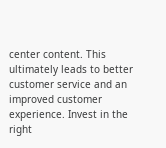center content. This ultimately leads to better customer service and an improved customer experience. Invest in the right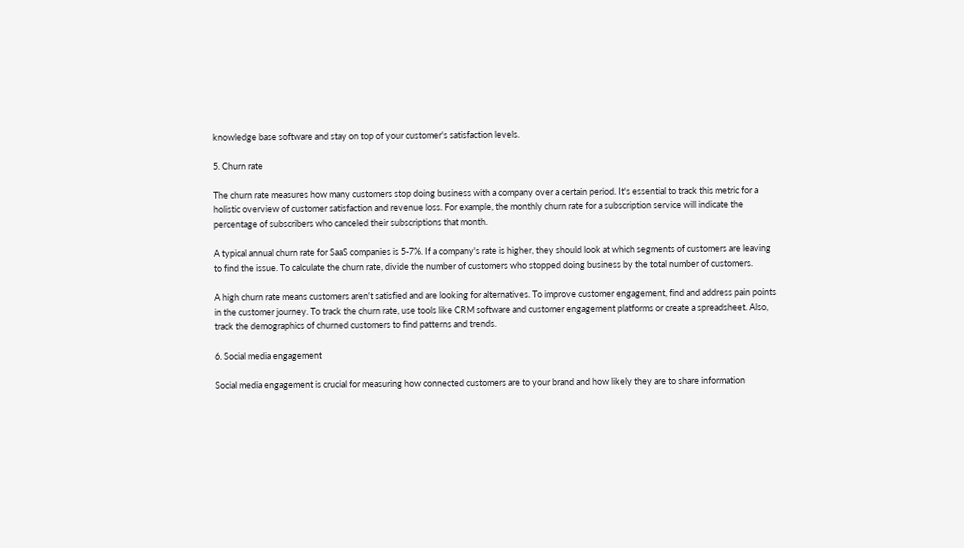knowledge base software and stay on top of your customer's satisfaction levels.

5. Churn rate

The churn rate measures how many customers stop doing business with a company over a certain period. It's essential to track this metric for a holistic overview of customer satisfaction and revenue loss. For example, the monthly churn rate for a subscription service will indicate the percentage of subscribers who canceled their subscriptions that month.

A typical annual churn rate for SaaS companies is 5-7%. If a company's rate is higher, they should look at which segments of customers are leaving to find the issue. To calculate the churn rate, divide the number of customers who stopped doing business by the total number of customers.

A high churn rate means customers aren't satisfied and are looking for alternatives. To improve customer engagement, find and address pain points in the customer journey. To track the churn rate, use tools like CRM software and customer engagement platforms or create a spreadsheet. Also, track the demographics of churned customers to find patterns and trends.

6. Social media engagement

Social media engagement is crucial for measuring how connected customers are to your brand and how likely they are to share information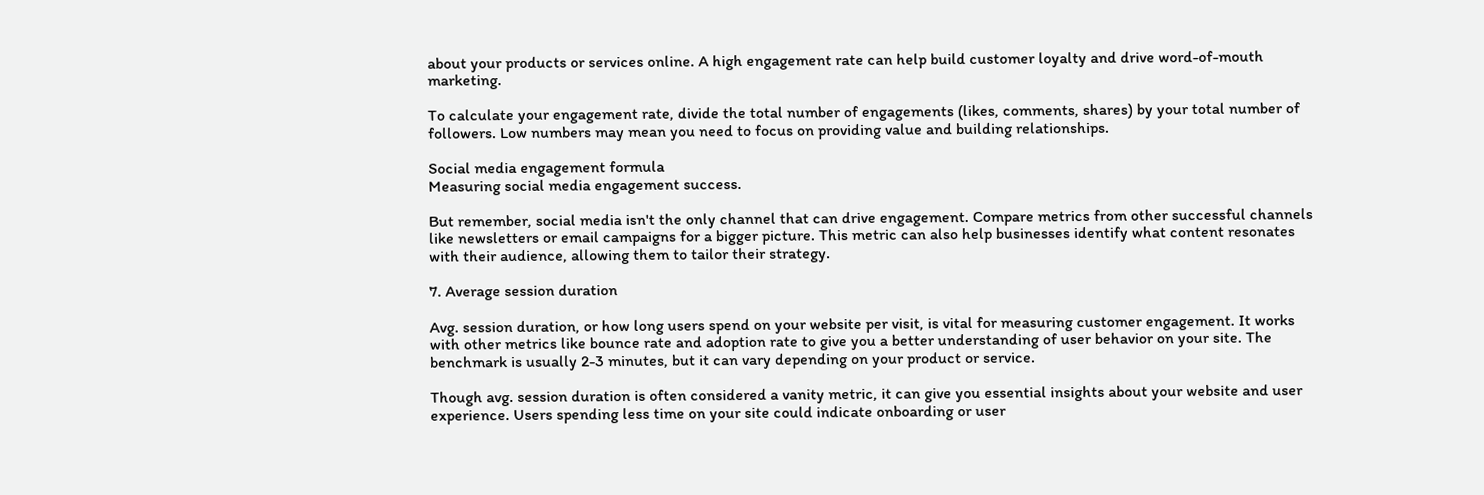about your products or services online. A high engagement rate can help build customer loyalty and drive word-of-mouth marketing.

To calculate your engagement rate, divide the total number of engagements (likes, comments, shares) by your total number of followers. Low numbers may mean you need to focus on providing value and building relationships.

Social media engagement formula
Measuring social media engagement success.

But remember, social media isn't the only channel that can drive engagement. Compare metrics from other successful channels like newsletters or email campaigns for a bigger picture. This metric can also help businesses identify what content resonates with their audience, allowing them to tailor their strategy.

7. Average session duration

Avg. session duration, or how long users spend on your website per visit, is vital for measuring customer engagement. It works with other metrics like bounce rate and adoption rate to give you a better understanding of user behavior on your site. The benchmark is usually 2-3 minutes, but it can vary depending on your product or service.

Though avg. session duration is often considered a vanity metric, it can give you essential insights about your website and user experience. Users spending less time on your site could indicate onboarding or user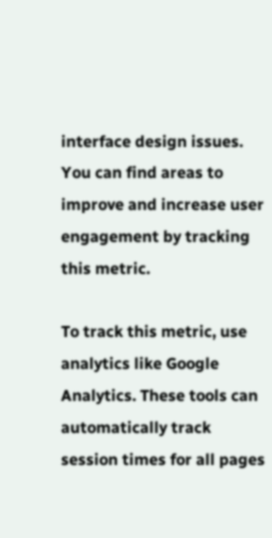interface design issues. You can find areas to improve and increase user engagement by tracking this metric.

To track this metric, use analytics like Google Analytics. These tools can automatically track session times for all pages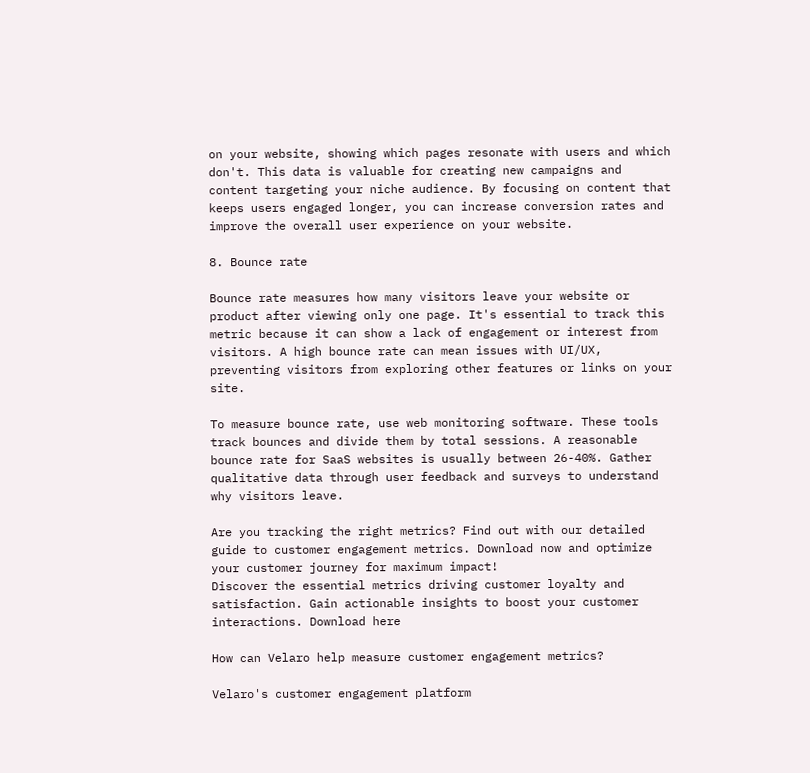on your website, showing which pages resonate with users and which don't. This data is valuable for creating new campaigns and content targeting your niche audience. By focusing on content that keeps users engaged longer, you can increase conversion rates and improve the overall user experience on your website.

8. Bounce rate

Bounce rate measures how many visitors leave your website or product after viewing only one page. It's essential to track this metric because it can show a lack of engagement or interest from visitors. A high bounce rate can mean issues with UI/UX, preventing visitors from exploring other features or links on your site.

To measure bounce rate, use web monitoring software. These tools track bounces and divide them by total sessions. A reasonable bounce rate for SaaS websites is usually between 26-40%. Gather qualitative data through user feedback and surveys to understand why visitors leave.

Are you tracking the right metrics? Find out with our detailed guide to customer engagement metrics. Download now and optimize your customer journey for maximum impact!
Discover the essential metrics driving customer loyalty and satisfaction. Gain actionable insights to boost your customer interactions. Download here

How can Velaro help measure customer engagement metrics?

Velaro's customer engagement platform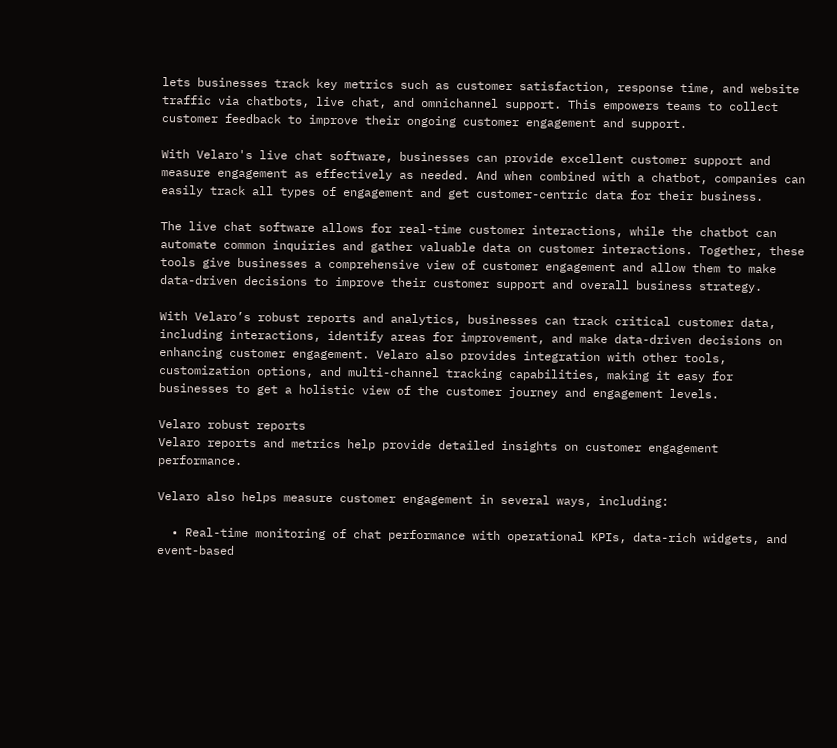lets businesses track key metrics such as customer satisfaction, response time, and website traffic via chatbots, live chat, and omnichannel support. This empowers teams to collect customer feedback to improve their ongoing customer engagement and support.

With Velaro's live chat software, businesses can provide excellent customer support and measure engagement as effectively as needed. And when combined with a chatbot, companies can easily track all types of engagement and get customer-centric data for their business.

The live chat software allows for real-time customer interactions, while the chatbot can automate common inquiries and gather valuable data on customer interactions. Together, these tools give businesses a comprehensive view of customer engagement and allow them to make data-driven decisions to improve their customer support and overall business strategy.

With Velaro’s robust reports and analytics, businesses can track critical customer data, including interactions, identify areas for improvement, and make data-driven decisions on enhancing customer engagement. Velaro also provides integration with other tools, customization options, and multi-channel tracking capabilities, making it easy for businesses to get a holistic view of the customer journey and engagement levels.

Velaro robust reports
Velaro reports and metrics help provide detailed insights on customer engagement performance.

Velaro also helps measure customer engagement in several ways, including:

  • Real-time monitoring of chat performance with operational KPIs, data-rich widgets, and event-based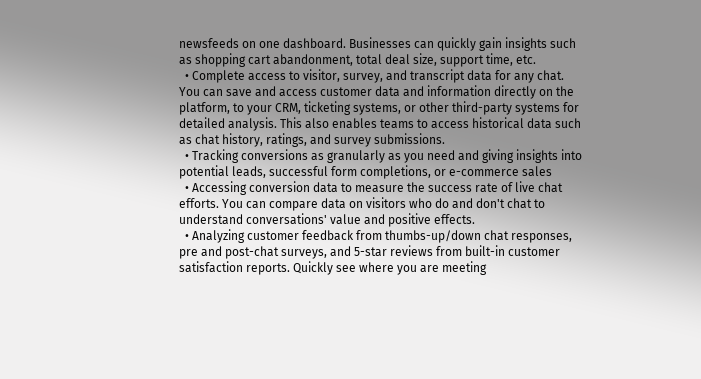newsfeeds on one dashboard. Businesses can quickly gain insights such as shopping cart abandonment, total deal size, support time, etc.
  • Complete access to visitor, survey, and transcript data for any chat. You can save and access customer data and information directly on the platform, to your CRM, ticketing systems, or other third-party systems for detailed analysis. This also enables teams to access historical data such as chat history, ratings, and survey submissions.
  • Tracking conversions as granularly as you need and giving insights into potential leads, successful form completions, or e-commerce sales
  • Accessing conversion data to measure the success rate of live chat efforts. You can compare data on visitors who do and don't chat to understand conversations' value and positive effects.
  • Analyzing customer feedback from thumbs-up/down chat responses, pre and post-chat surveys, and 5-star reviews from built-in customer satisfaction reports. Quickly see where you are meeting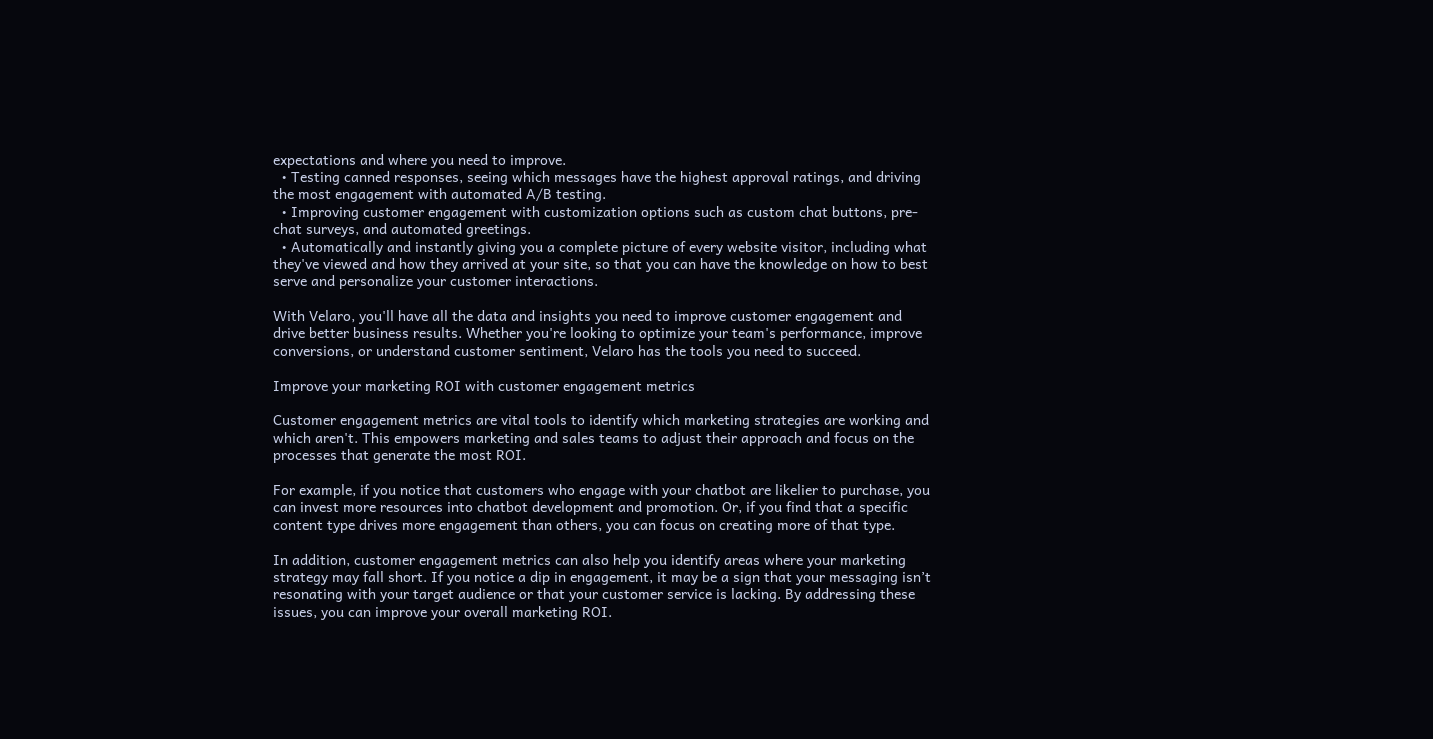expectations and where you need to improve.
  • Testing canned responses, seeing which messages have the highest approval ratings, and driving the most engagement with automated A/B testing.
  • Improving customer engagement with customization options such as custom chat buttons, pre-chat surveys, and automated greetings.
  • Automatically and instantly giving you a complete picture of every website visitor, including what they've viewed and how they arrived at your site, so that you can have the knowledge on how to best serve and personalize your customer interactions.

With Velaro, you'll have all the data and insights you need to improve customer engagement and drive better business results. Whether you're looking to optimize your team's performance, improve conversions, or understand customer sentiment, Velaro has the tools you need to succeed.

Improve your marketing ROI with customer engagement metrics

Customer engagement metrics are vital tools to identify which marketing strategies are working and which aren't. This empowers marketing and sales teams to adjust their approach and focus on the processes that generate the most ROI.

For example, if you notice that customers who engage with your chatbot are likelier to purchase, you can invest more resources into chatbot development and promotion. Or, if you find that a specific content type drives more engagement than others, you can focus on creating more of that type.

In addition, customer engagement metrics can also help you identify areas where your marketing strategy may fall short. If you notice a dip in engagement, it may be a sign that your messaging isn’t resonating with your target audience or that your customer service is lacking. By addressing these issues, you can improve your overall marketing ROI.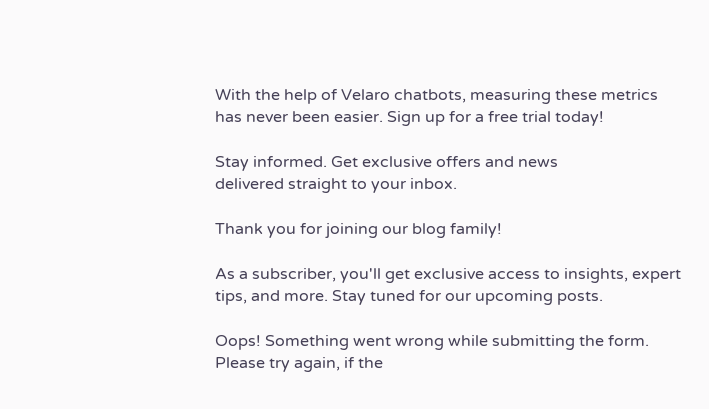With the help of Velaro chatbots, measuring these metrics has never been easier. Sign up for a free trial today!

Stay informed. Get exclusive offers and news
delivered straight to your inbox.

Thank you for joining our blog family!

As a subscriber, you'll get exclusive access to insights, expert tips, and more. Stay tuned for our upcoming posts.

Oops! Something went wrong while submitting the form.
Please try again, if the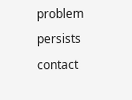problem persists contact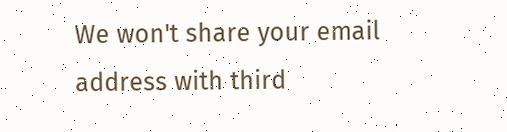We won't share your email address with third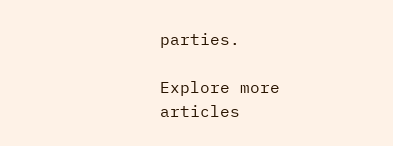parties.

Explore more articles